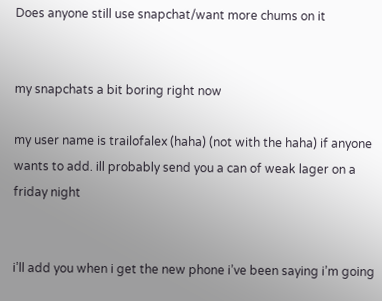Does anyone still use snapchat/want more chums on it


my snapchats a bit boring right now

my user name is trailofalex (haha) (not with the haha) if anyone wants to add. ill probably send you a can of weak lager on a friday night


i’ll add you when i get the new phone i’ve been saying i’m going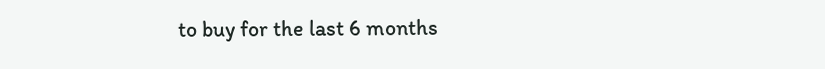to buy for the last 6 months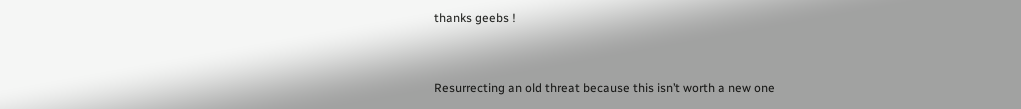thanks geebs !


Resurrecting an old threat because this isn’t worth a new one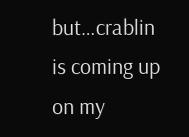but…crablin is coming up on my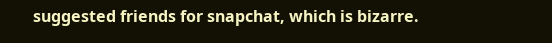suggested friends for snapchat, which is bizarre.